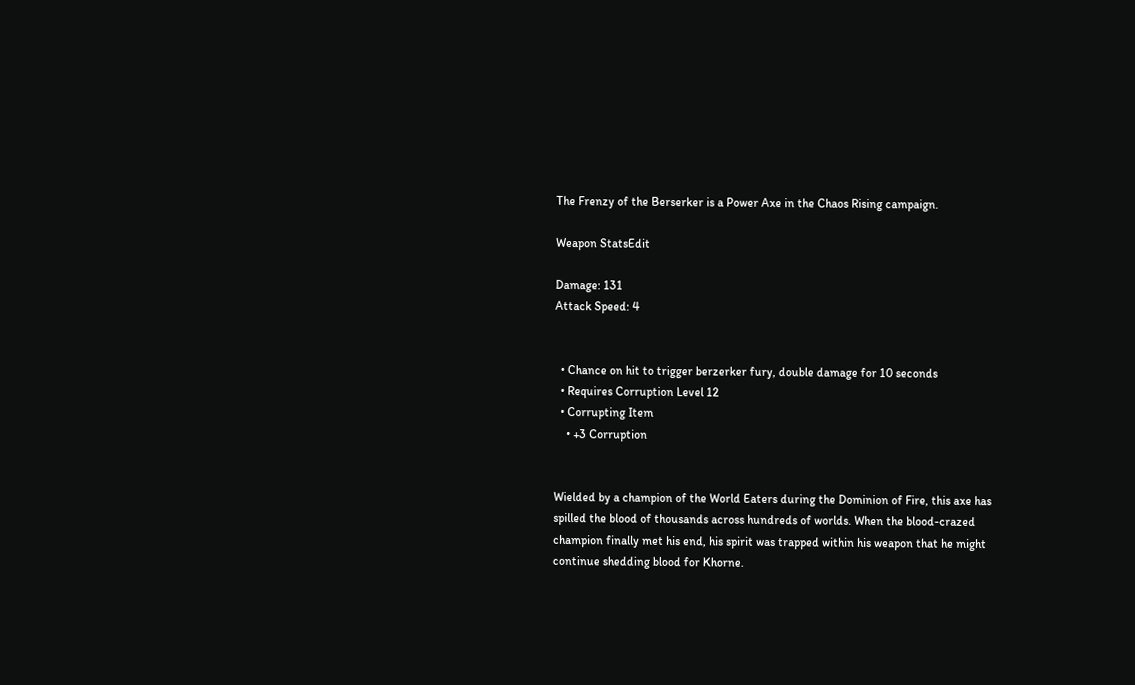The Frenzy of the Berserker is a Power Axe in the Chaos Rising campaign.

Weapon StatsEdit

Damage: 131
Attack Speed: 4


  • Chance on hit to trigger berzerker fury, double damage for 10 seconds
  • Requires Corruption Level 12
  • Corrupting Item
    • +3 Corruption


Wielded by a champion of the World Eaters during the Dominion of Fire, this axe has spilled the blood of thousands across hundreds of worlds. When the blood-crazed champion finally met his end, his spirit was trapped within his weapon that he might continue shedding blood for Khorne.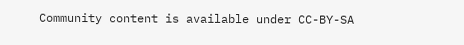Community content is available under CC-BY-SA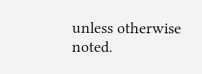unless otherwise noted.